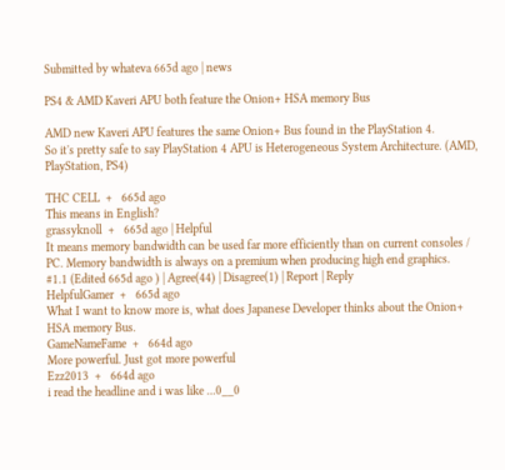Submitted by whateva 665d ago | news

PS4 & AMD Kaveri APU both feature the Onion+ HSA memory Bus

AMD new Kaveri APU features the same Onion+ Bus found in the PlayStation 4.
So it's pretty safe to say PlayStation 4 APU is Heterogeneous System Architecture. (AMD, PlayStation, PS4)

THC CELL  +   665d ago
This means in English?
grassyknoll  +   665d ago | Helpful
It means memory bandwidth can be used far more efficiently than on current consoles / PC. Memory bandwidth is always on a premium when producing high end graphics.
#1.1 (Edited 665d ago ) | Agree(44) | Disagree(1) | Report | Reply
HelpfulGamer  +   665d ago
What I want to know more is, what does Japanese Developer thinks about the Onion+ HSA memory Bus.
GameNameFame  +   664d ago
More powerful. Just got more powerful
Ezz2013  +   664d ago
i read the headline and i was like ...0__0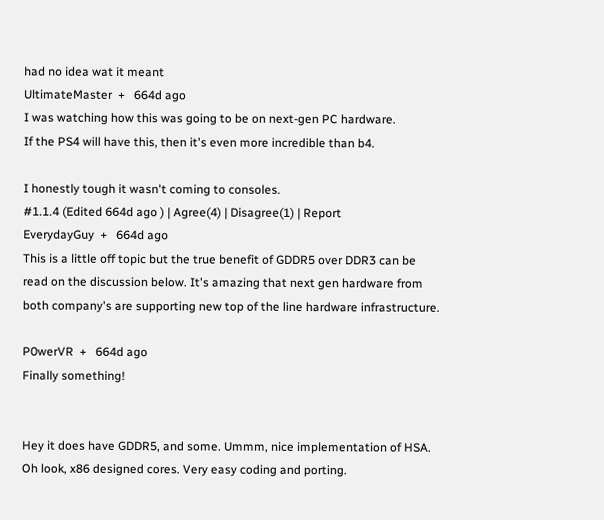had no idea wat it meant
UltimateMaster  +   664d ago
I was watching how this was going to be on next-gen PC hardware.
If the PS4 will have this, then it's even more incredible than b4.

I honestly tough it wasn't coming to consoles.
#1.1.4 (Edited 664d ago ) | Agree(4) | Disagree(1) | Report
EverydayGuy  +   664d ago
This is a little off topic but the true benefit of GDDR5 over DDR3 can be read on the discussion below. It's amazing that next gen hardware from both company's are supporting new top of the line hardware infrastructure.

P0werVR  +   664d ago
Finally something!


Hey it does have GDDR5, and some. Ummm, nice implementation of HSA. Oh look, x86 designed cores. Very easy coding and porting.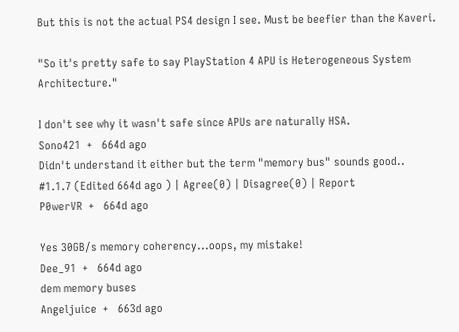But this is not the actual PS4 design I see. Must be beefier than the Kaveri.

"So it's pretty safe to say PlayStation 4 APU is Heterogeneous System Architecture."

I don't see why it wasn't safe since APUs are naturally HSA.
Sono421  +   664d ago
Didn't understand it either but the term "memory bus" sounds good..
#1.1.7 (Edited 664d ago ) | Agree(0) | Disagree(0) | Report
P0werVR  +   664d ago

Yes 30GB/s memory coherency...oops, my mistake!
Dee_91  +   664d ago
dem memory buses
Angeljuice  +   663d ago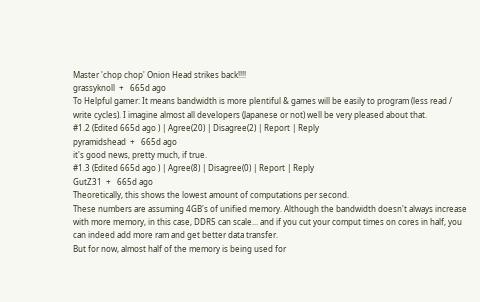Master 'chop chop' Onion Head strikes back!!!!
grassyknoll  +   665d ago
To Helpful gamer: It means bandwidth is more plentiful & games will be easily to program (less read / write cycles). I imagine almost all developers (Japanese or not) well be very pleased about that.
#1.2 (Edited 665d ago ) | Agree(20) | Disagree(2) | Report | Reply
pyramidshead  +   665d ago
it's good news, pretty much, if true.
#1.3 (Edited 665d ago ) | Agree(8) | Disagree(0) | Report | Reply
GutZ31  +   665d ago
Theoretically, this shows the lowest amount of computations per second.
These numbers are assuming 4GB's of unified memory. Although the bandwidth doesn't always increase with more memory, in this case, DDR5 can scale... and if you cut your comput times on cores in half, you can indeed add more ram and get better data transfer.
But for now, almost half of the memory is being used for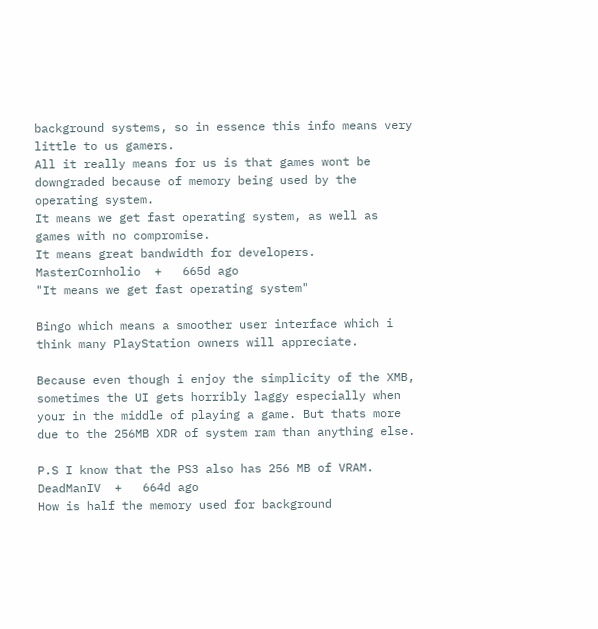background systems, so in essence this info means very little to us gamers.
All it really means for us is that games wont be downgraded because of memory being used by the operating system.
It means we get fast operating system, as well as games with no compromise.
It means great bandwidth for developers.
MasterCornholio  +   665d ago
"It means we get fast operating system"

Bingo which means a smoother user interface which i think many PlayStation owners will appreciate.

Because even though i enjoy the simplicity of the XMB, sometimes the UI gets horribly laggy especially when your in the middle of playing a game. But thats more due to the 256MB XDR of system ram than anything else.

P.S I know that the PS3 also has 256 MB of VRAM.
DeadManIV  +   664d ago
How is half the memory used for background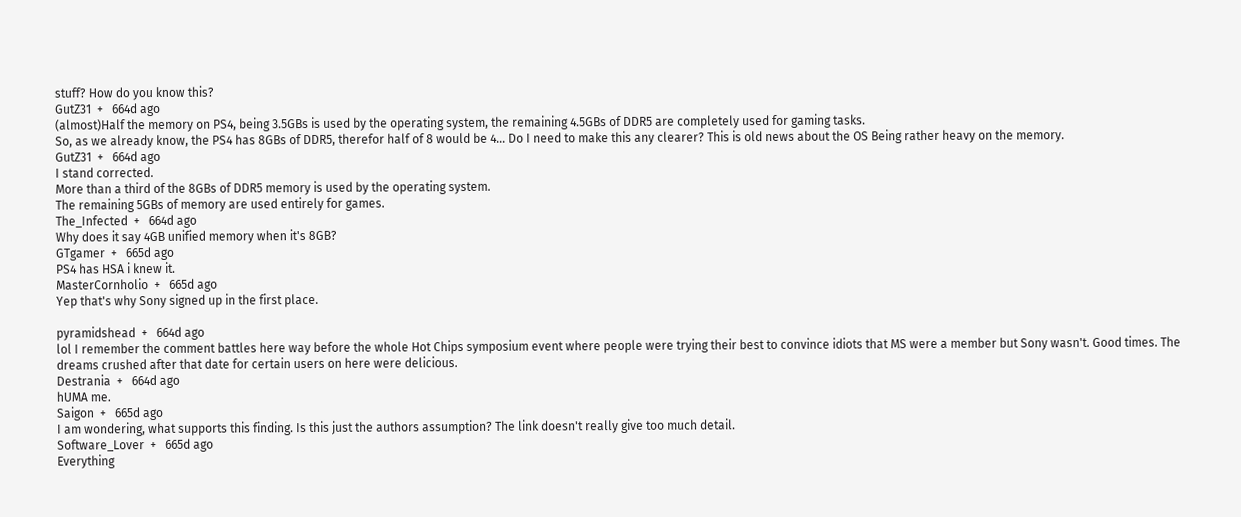stuff? How do you know this?
GutZ31  +   664d ago
(almost)Half the memory on PS4, being 3.5GBs is used by the operating system, the remaining 4.5GBs of DDR5 are completely used for gaming tasks.
So, as we already know, the PS4 has 8GBs of DDR5, therefor half of 8 would be 4... Do I need to make this any clearer? This is old news about the OS Being rather heavy on the memory.
GutZ31  +   664d ago
I stand corrected.
More than a third of the 8GBs of DDR5 memory is used by the operating system.
The remaining 5GBs of memory are used entirely for games.
The_Infected  +   664d ago
Why does it say 4GB unified memory when it's 8GB?
GTgamer  +   665d ago
PS4 has HSA i knew it.
MasterCornholio  +   665d ago
Yep that's why Sony signed up in the first place.

pyramidshead  +   664d ago
lol I remember the comment battles here way before the whole Hot Chips symposium event where people were trying their best to convince idiots that MS were a member but Sony wasn't. Good times. The dreams crushed after that date for certain users on here were delicious.
Destrania  +   664d ago
hUMA me.
Saigon  +   665d ago
I am wondering, what supports this finding. Is this just the authors assumption? The link doesn't really give too much detail.
Software_Lover  +   665d ago
Everything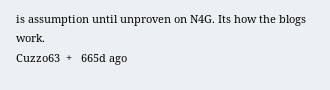is assumption until unproven on N4G. Its how the blogs work.
Cuzzo63  +   665d ago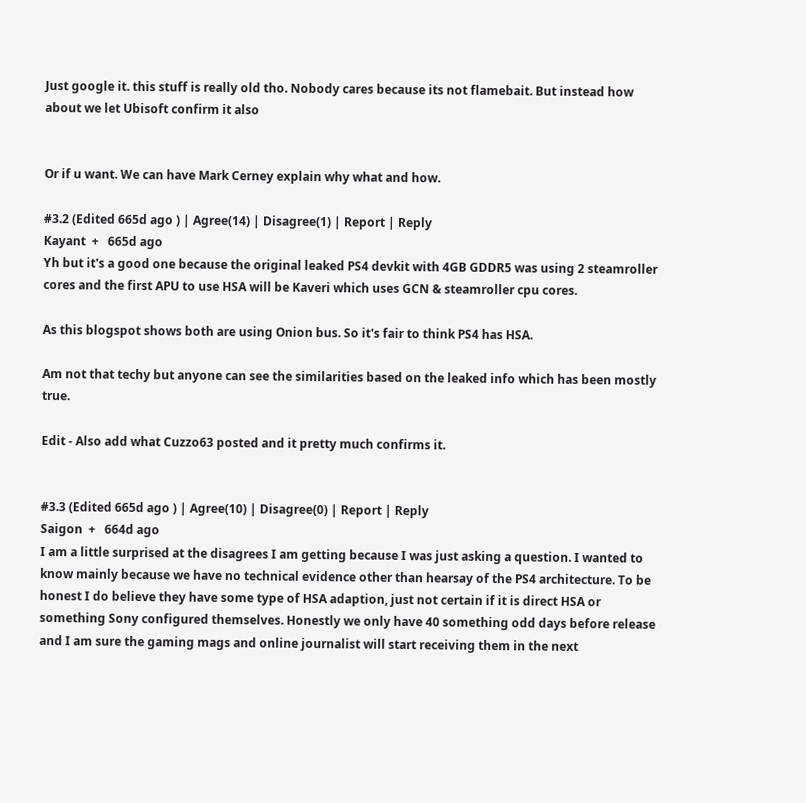Just google it. this stuff is really old tho. Nobody cares because its not flamebait. But instead how about we let Ubisoft confirm it also


Or if u want. We can have Mark Cerney explain why what and how.

#3.2 (Edited 665d ago ) | Agree(14) | Disagree(1) | Report | Reply
Kayant  +   665d ago
Yh but it's a good one because the original leaked PS4 devkit with 4GB GDDR5 was using 2 steamroller cores and the first APU to use HSA will be Kaveri which uses GCN & steamroller cpu cores.

As this blogspot shows both are using Onion bus. So it's fair to think PS4 has HSA.

Am not that techy but anyone can see the similarities based on the leaked info which has been mostly true.

Edit - Also add what Cuzzo63 posted and it pretty much confirms it.


#3.3 (Edited 665d ago ) | Agree(10) | Disagree(0) | Report | Reply
Saigon  +   664d ago
I am a little surprised at the disagrees I am getting because I was just asking a question. I wanted to know mainly because we have no technical evidence other than hearsay of the PS4 architecture. To be honest I do believe they have some type of HSA adaption, just not certain if it is direct HSA or something Sony configured themselves. Honestly we only have 40 something odd days before release and I am sure the gaming mags and online journalist will start receiving them in the next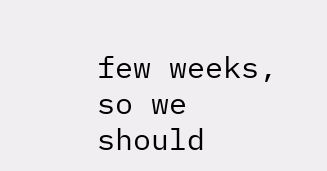few weeks, so we should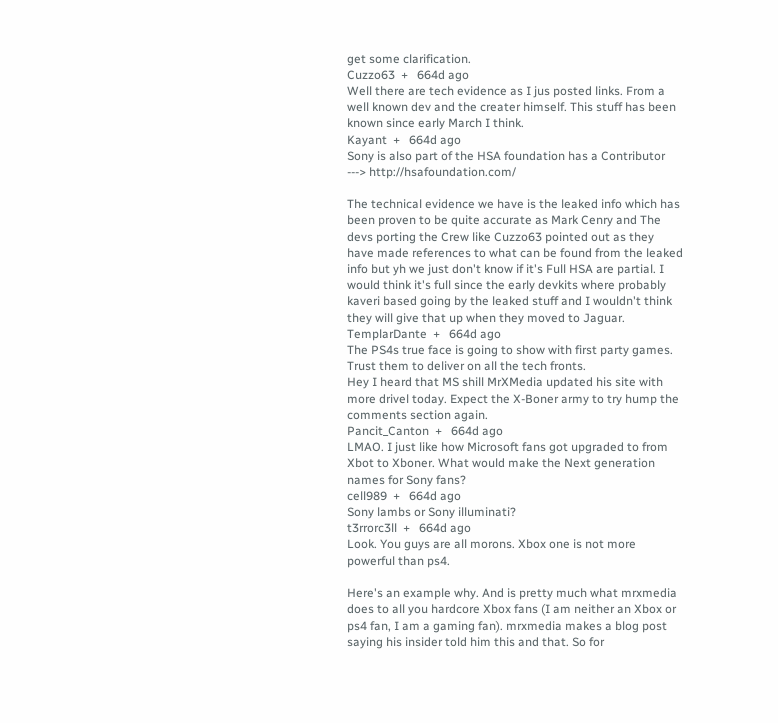get some clarification.
Cuzzo63  +   664d ago
Well there are tech evidence as I jus posted links. From a well known dev and the creater himself. This stuff has been known since early March I think.
Kayant  +   664d ago
Sony is also part of the HSA foundation has a Contributor ---> http://hsafoundation.com/

The technical evidence we have is the leaked info which has been proven to be quite accurate as Mark Cenry and The devs porting the Crew like Cuzzo63 pointed out as they have made references to what can be found from the leaked info but yh we just don't know if it's Full HSA are partial. I would think it's full since the early devkits where probably kaveri based going by the leaked stuff and I wouldn't think they will give that up when they moved to Jaguar.
TemplarDante  +   664d ago
The PS4s true face is going to show with first party games. Trust them to deliver on all the tech fronts.
Hey I heard that MS shill MrXMedia updated his site with more drivel today. Expect the X-Boner army to try hump the comments section again.
Pancit_Canton  +   664d ago
LMAO. I just like how Microsoft fans got upgraded to from Xbot to Xboner. What would make the Next generation names for Sony fans?
cell989  +   664d ago
Sony lambs or Sony illuminati?
t3rrorc3ll  +   664d ago
Look. You guys are all morons. Xbox one is not more powerful than ps4.

Here's an example why. And is pretty much what mrxmedia does to all you hardcore Xbox fans (I am neither an Xbox or ps4 fan, I am a gaming fan). mrxmedia makes a blog post saying his insider told him this and that. So for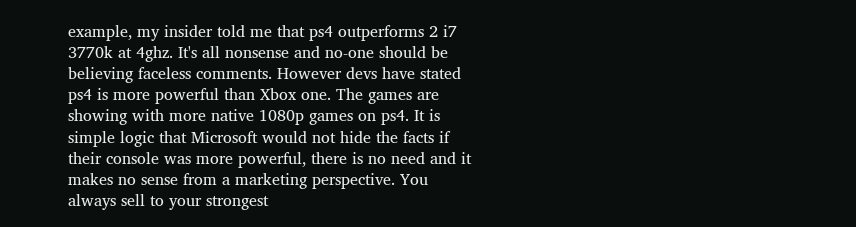example, my insider told me that ps4 outperforms 2 i7 3770k at 4ghz. It's all nonsense and no-one should be believing faceless comments. However devs have stated ps4 is more powerful than Xbox one. The games are showing with more native 1080p games on ps4. It is simple logic that Microsoft would not hide the facts if their console was more powerful, there is no need and it makes no sense from a marketing perspective. You always sell to your strongest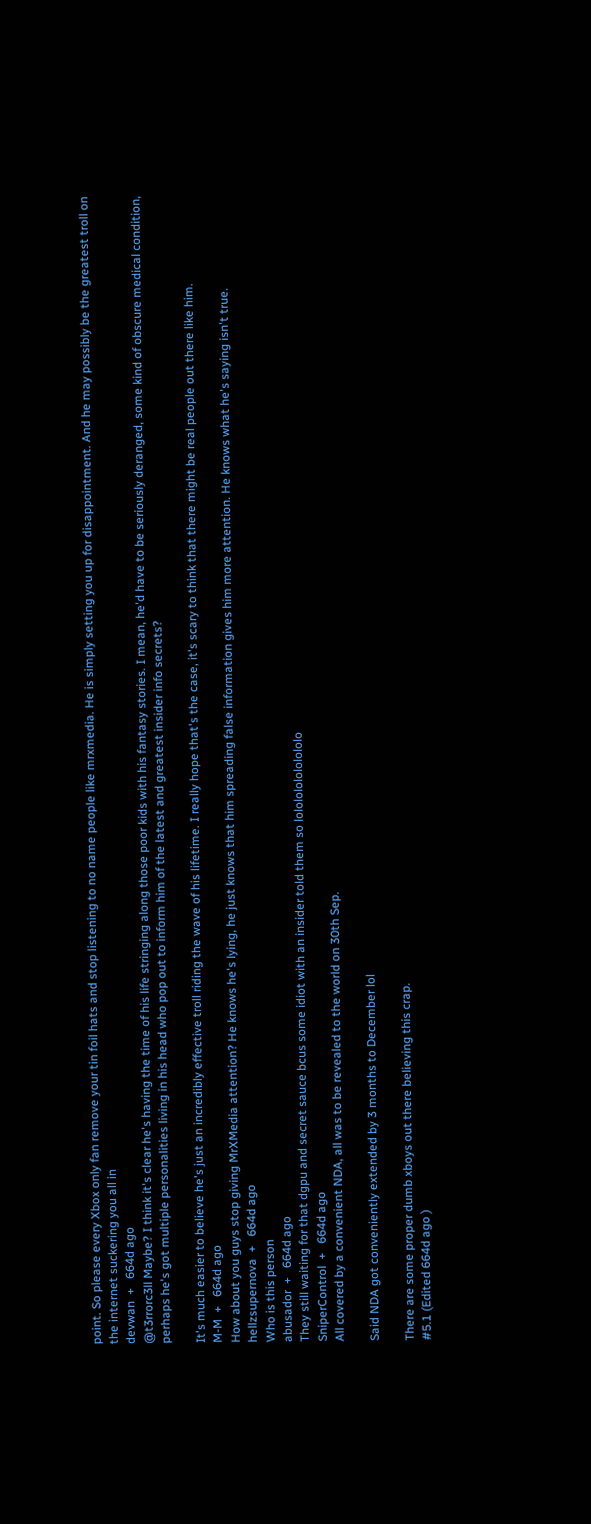point. So please every Xbox only fan remove your tin foil hats and stop listening to no name people like mrxmedia. He is simply setting you up for disappointment. And he may possibly be the greatest troll on the internet suckering you all in
devwan  +   664d ago
@t3rrorc3ll Maybe? I think it's clear he's having the time of his life stringing along those poor kids with his fantasy stories. I mean, he'd have to be seriously deranged, some kind of obscure medical condition, perhaps he's got multiple personalities living in his head who pop out to inform him of the latest and greatest insider info secrets?

It's much easier to believe he's just an incredibly effective troll riding the wave of his lifetime. I really hope that's the case, it's scary to think that there might be real people out there like him.
M-M  +   664d ago
How about you guys stop giving MrXMedia attention? He knows he's lying, he just knows that him spreading false information gives him more attention. He knows what he's saying isn't true.
hellzsupernova  +   664d ago
Who is this person
abusador  +   664d ago
They still waiting for that dgpu and secret sauce bcus some idiot with an insider told them so lololololololololo
SniperControl  +   664d ago
All covered by a convenient NDA, all was to be revealed to the world on 30th Sep.

Said NDA got conveniently extended by 3 months to December lol

There are some proper dumb xboys out there believing this crap.
#5.1 (Edited 664d ago )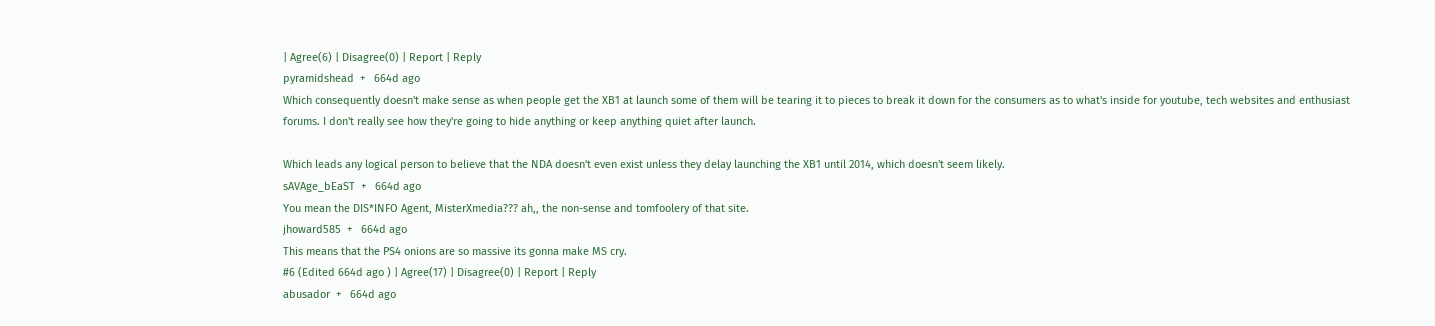| Agree(6) | Disagree(0) | Report | Reply
pyramidshead  +   664d ago
Which consequently doesn't make sense as when people get the XB1 at launch some of them will be tearing it to pieces to break it down for the consumers as to what's inside for youtube, tech websites and enthusiast forums. I don't really see how they're going to hide anything or keep anything quiet after launch.

Which leads any logical person to believe that the NDA doesn't even exist unless they delay launching the XB1 until 2014, which doesn't seem likely.
sAVAge_bEaST  +   664d ago
You mean the DIS*INFO Agent, MisterXmedia??? ah,, the non-sense and tomfoolery of that site.
jhoward585  +   664d ago
This means that the PS4 onions are so massive its gonna make MS cry.
#6 (Edited 664d ago ) | Agree(17) | Disagree(0) | Report | Reply
abusador  +   664d ago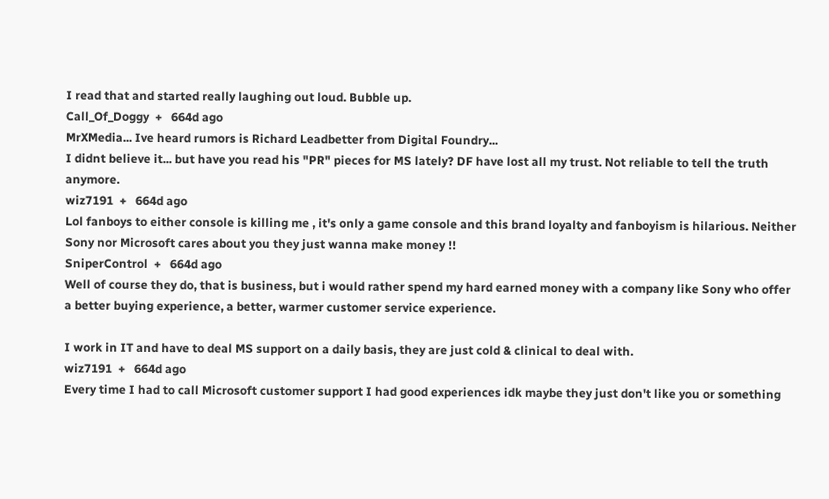I read that and started really laughing out loud. Bubble up.
Call_Of_Doggy  +   664d ago
MrXMedia... Ive heard rumors is Richard Leadbetter from Digital Foundry...
I didnt believe it... but have you read his "PR" pieces for MS lately? DF have lost all my trust. Not reliable to tell the truth anymore.
wiz7191  +   664d ago
Lol fanboys to either console is killing me , it's only a game console and this brand loyalty and fanboyism is hilarious. Neither Sony nor Microsoft cares about you they just wanna make money !!
SniperControl  +   664d ago
Well of course they do, that is business, but i would rather spend my hard earned money with a company like Sony who offer a better buying experience, a better, warmer customer service experience.

I work in IT and have to deal MS support on a daily basis, they are just cold & clinical to deal with.
wiz7191  +   664d ago
Every time I had to call Microsoft customer support I had good experiences idk maybe they just don't like you or something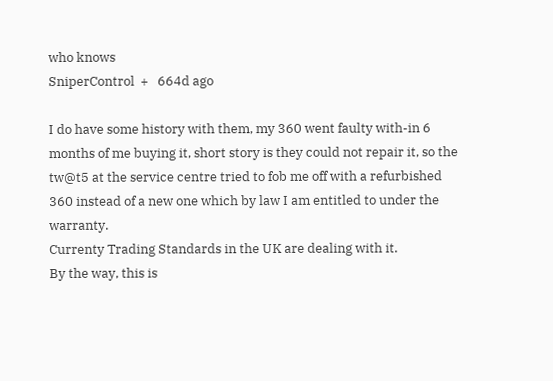who knows
SniperControl  +   664d ago

I do have some history with them, my 360 went faulty with-in 6 months of me buying it, short story is they could not repair it, so the tw@t5 at the service centre tried to fob me off with a refurbished 360 instead of a new one which by law I am entitled to under the warranty.
Currenty Trading Standards in the UK are dealing with it.
By the way, this is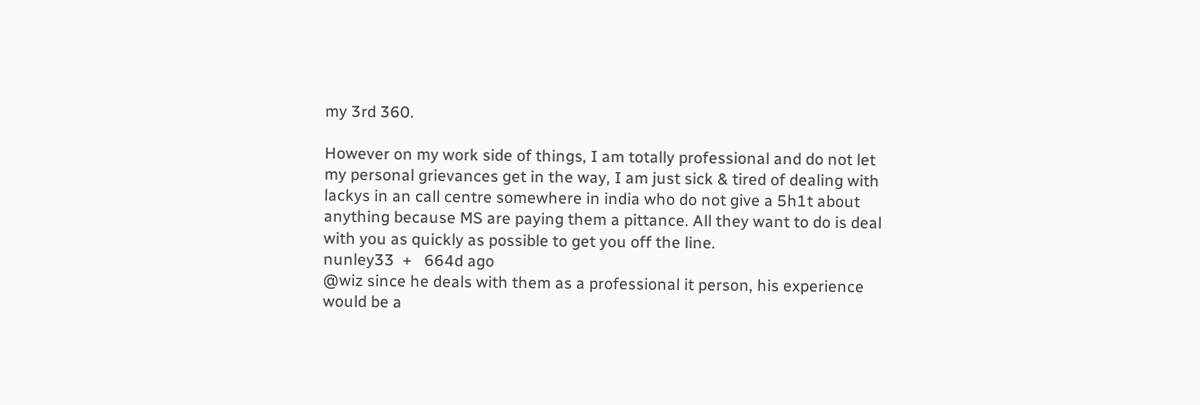my 3rd 360.

However on my work side of things, I am totally professional and do not let my personal grievances get in the way, I am just sick & tired of dealing with lackys in an call centre somewhere in india who do not give a 5h1t about anything because MS are paying them a pittance. All they want to do is deal with you as quickly as possible to get you off the line.
nunley33  +   664d ago
@wiz since he deals with them as a professional it person, his experience would be a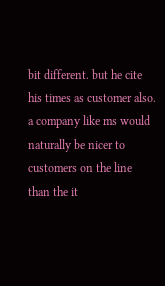bit different. but he cite his times as customer also. a company like ms would naturally be nicer to customers on the line than the it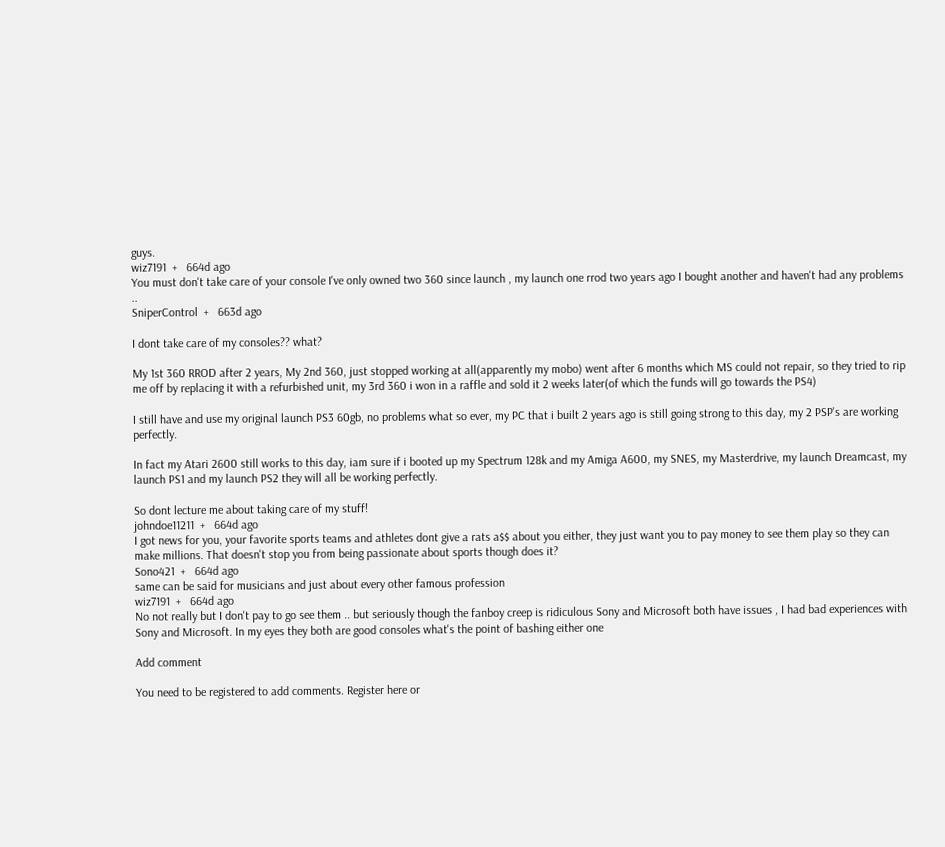guys.
wiz7191  +   664d ago
You must don't take care of your console I've only owned two 360 since launch , my launch one rrod two years ago I bought another and haven't had any problems ..
SniperControl  +   663d ago

I dont take care of my consoles?? what?

My 1st 360 RROD after 2 years, My 2nd 360, just stopped working at all(apparently my mobo) went after 6 months which MS could not repair, so they tried to rip me off by replacing it with a refurbished unit, my 3rd 360 i won in a raffle and sold it 2 weeks later(of which the funds will go towards the PS4)

I still have and use my original launch PS3 60gb, no problems what so ever, my PC that i built 2 years ago is still going strong to this day, my 2 PSP's are working perfectly.

In fact my Atari 2600 still works to this day, iam sure if i booted up my Spectrum 128k and my Amiga A600, my SNES, my Masterdrive, my launch Dreamcast, my launch PS1 and my launch PS2 they will all be working perfectly.

So dont lecture me about taking care of my stuff!
johndoe11211  +   664d ago
I got news for you, your favorite sports teams and athletes dont give a rats a$$ about you either, they just want you to pay money to see them play so they can make millions. That doesn't stop you from being passionate about sports though does it?
Sono421  +   664d ago
same can be said for musicians and just about every other famous profession
wiz7191  +   664d ago
No not really but I don't pay to go see them .. but seriously though the fanboy creep is ridiculous Sony and Microsoft both have issues , I had bad experiences with Sony and Microsoft. In my eyes they both are good consoles what's the point of bashing either one

Add comment

You need to be registered to add comments. Register here or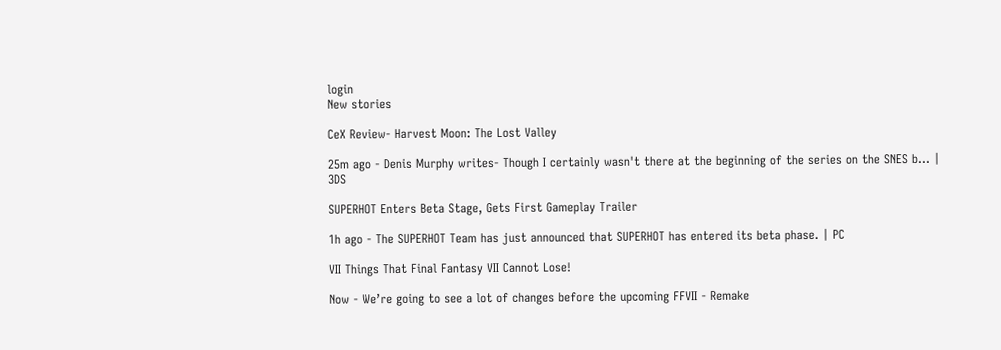login
New stories

CeX Review- Harvest Moon: The Lost Valley

25m ago - Denis Murphy writes- Though I certainly wasn't there at the beginning of the series on the SNES b... | 3DS

SUPERHOT Enters Beta Stage, Gets First Gameplay Trailer

1h ago - The SUPERHOT Team has just announced that SUPERHOT has entered its beta phase. | PC

VII Things That Final Fantasy VII Cannot Lose!

Now - We’re going to see a lot of changes before the upcoming FFVII - Remake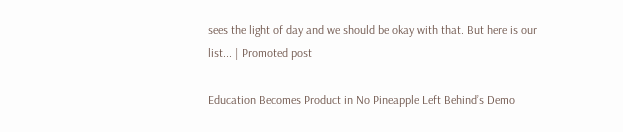sees the light of day and we should be okay with that. But here is our list... | Promoted post

Education Becomes Product in No Pineapple Left Behind’s Demo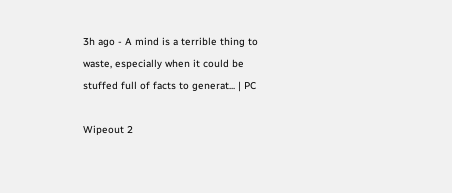3h ago - A mind is a terrible thing to waste, especially when it could be stuffed full of facts to generat... | PC

Wipeout 2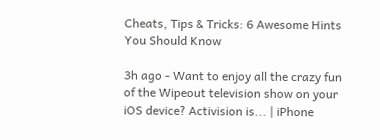Cheats, Tips & Tricks: 6 Awesome Hints You Should Know

3h ago - Want to enjoy all the crazy fun of the Wipeout television show on your iOS device? Activision is... | iPhone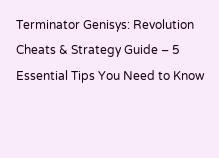Terminator Genisys: Revolution Cheats & Strategy Guide – 5 Essential Tips You Need to Know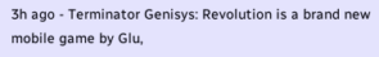3h ago - Terminator Genisys: Revolution is a brand new mobile game by Glu,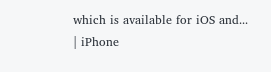which is available for iOS and... | iPhone